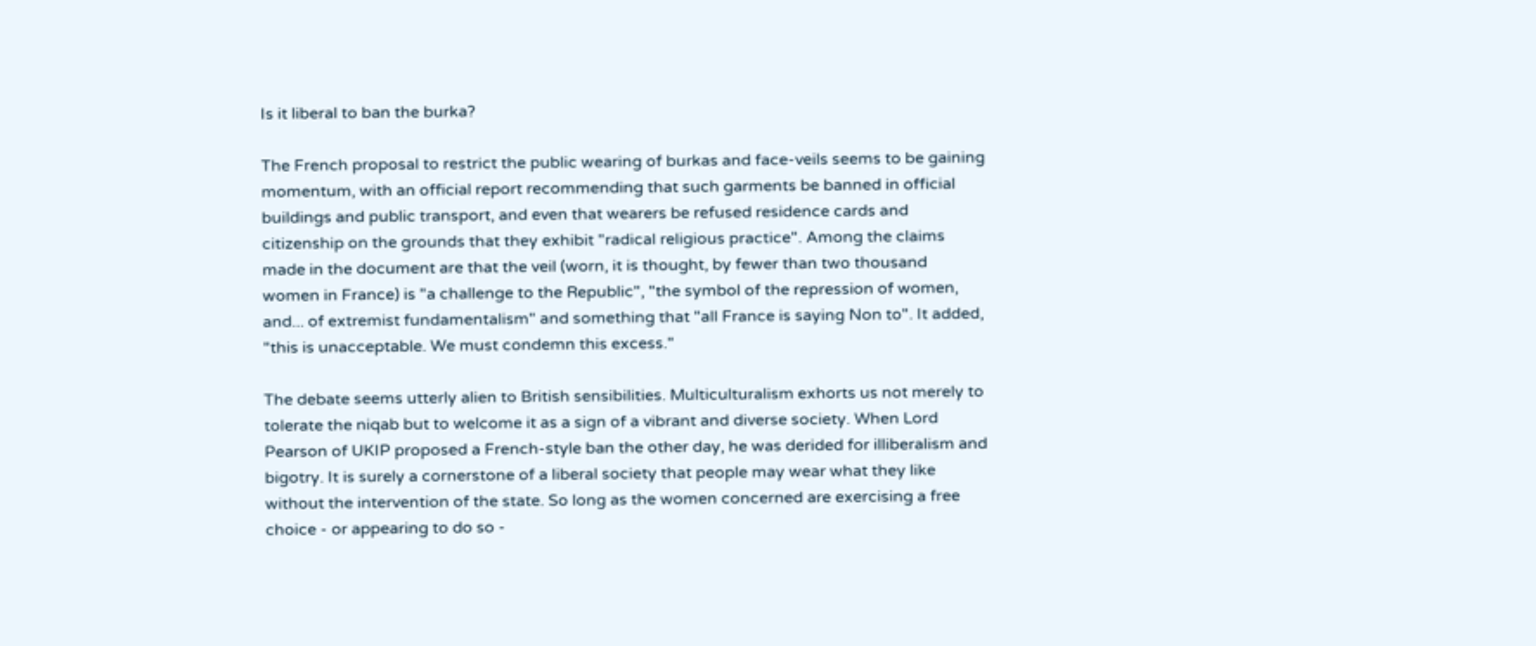Is it liberal to ban the burka?

The French proposal to restrict the public wearing of burkas and face-veils seems to be gaining momentum, with an official report recommending that such garments be banned in official buildings and public transport, and even that wearers be refused residence cards and citizenship on the grounds that they exhibit "radical religious practice". Among the claims made in the document are that the veil (worn, it is thought, by fewer than two thousand women in France) is "a challenge to the Republic", "the symbol of the repression of women, and... of extremist fundamentalism" and something that "all France is saying Non to". It added, "this is unacceptable. We must condemn this excess."

The debate seems utterly alien to British sensibilities. Multiculturalism exhorts us not merely to tolerate the niqab but to welcome it as a sign of a vibrant and diverse society. When Lord Pearson of UKIP proposed a French-style ban the other day, he was derided for illiberalism and bigotry. It is surely a cornerstone of a liberal society that people may wear what they like without the intervention of the state. So long as the women concerned are exercising a free choice - or appearing to do so -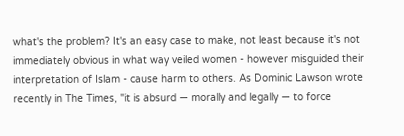what's the problem? It's an easy case to make, not least because it's not immediately obvious in what way veiled women - however misguided their interpretation of Islam - cause harm to others. As Dominic Lawson wrote recently in The Times, "it is absurd — morally and legally — to force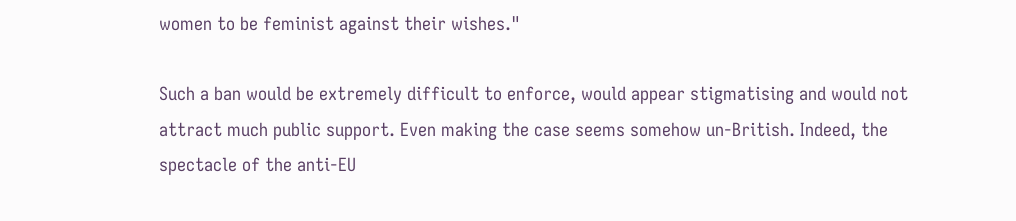women to be feminist against their wishes."

Such a ban would be extremely difficult to enforce, would appear stigmatising and would not attract much public support. Even making the case seems somehow un-British. Indeed, the spectacle of the anti-EU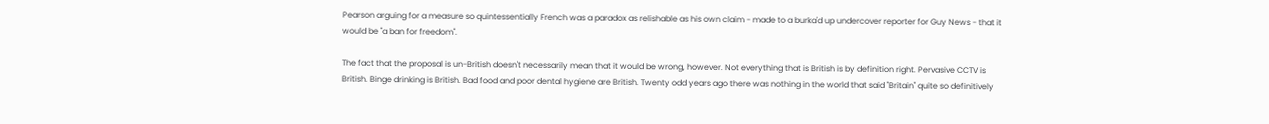Pearson arguing for a measure so quintessentially French was a paradox as relishable as his own claim - made to a burka'd up undercover reporter for Guy News - that it would be "a ban for freedom".

The fact that the proposal is un-British doesn't necessarily mean that it would be wrong, however. Not everything that is British is by definition right. Pervasive CCTV is British. Binge drinking is British. Bad food and poor dental hygiene are British. Twenty odd years ago there was nothing in the world that said "Britain" quite so definitively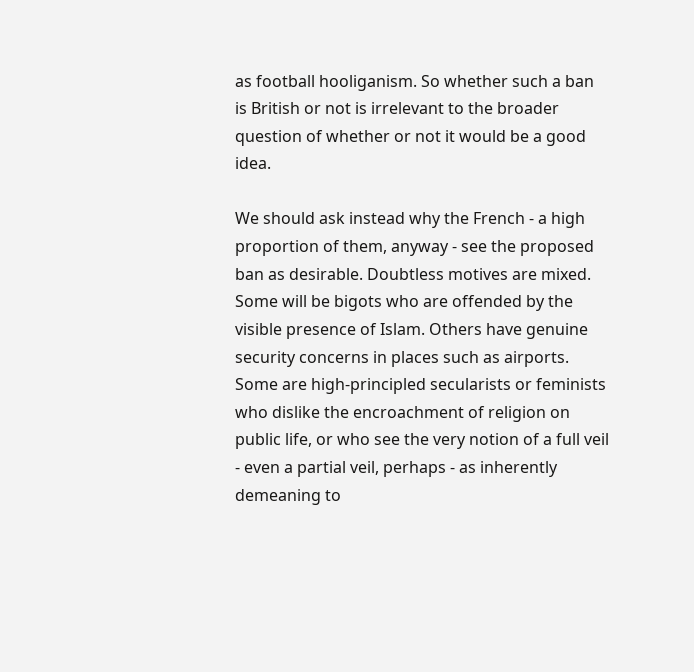as football hooliganism. So whether such a ban is British or not is irrelevant to the broader question of whether or not it would be a good idea.

We should ask instead why the French - a high proportion of them, anyway - see the proposed ban as desirable. Doubtless motives are mixed. Some will be bigots who are offended by the visible presence of Islam. Others have genuine security concerns in places such as airports. Some are high-principled secularists or feminists who dislike the encroachment of religion on public life, or who see the very notion of a full veil - even a partial veil, perhaps - as inherently demeaning to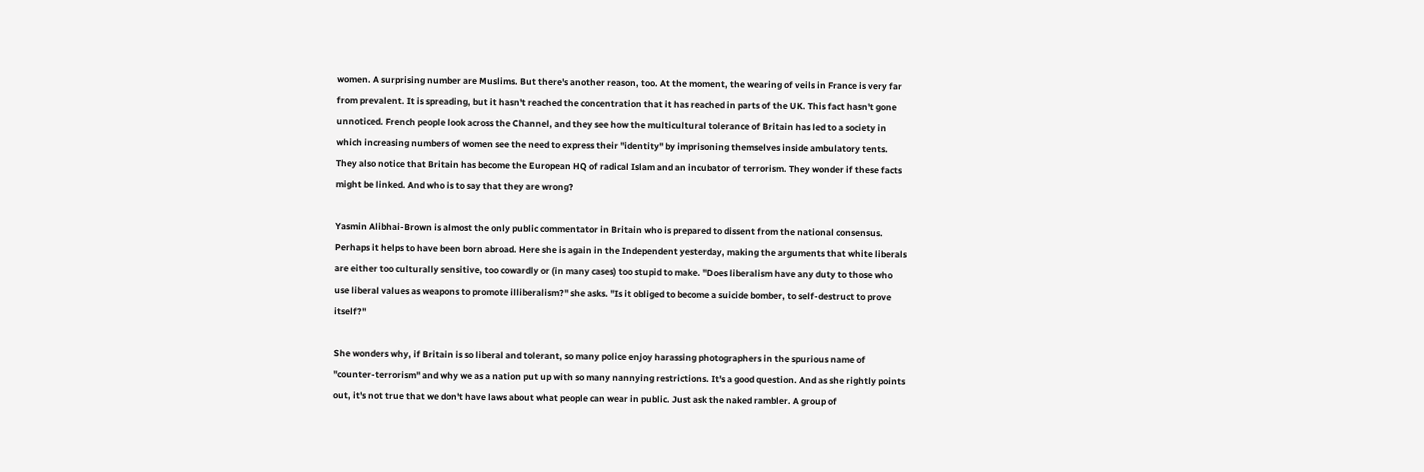women. A surprising number are Muslims. But there's another reason, too. At the moment, the wearing of veils in France is very far from prevalent. It is spreading, but it hasn't reached the concentration that it has reached in parts of the UK. This fact hasn't gone unnoticed. French people look across the Channel, and they see how the multicultural tolerance of Britain has led to a society in which increasing numbers of women see the need to express their "identity" by imprisoning themselves inside ambulatory tents. They also notice that Britain has become the European HQ of radical Islam and an incubator of terrorism. They wonder if these facts might be linked. And who is to say that they are wrong?

Yasmin Alibhai-Brown is almost the only public commentator in Britain who is prepared to dissent from the national consensus. Perhaps it helps to have been born abroad. Here she is again in the Independent yesterday, making the arguments that white liberals are either too culturally sensitive, too cowardly or (in many cases) too stupid to make. "Does liberalism have any duty to those who use liberal values as weapons to promote illiberalism?" she asks. "Is it obliged to become a suicide bomber, to self-destruct to prove itself?"

She wonders why, if Britain is so liberal and tolerant, so many police enjoy harassing photographers in the spurious name of "counter-terrorism" and why we as a nation put up with so many nannying restrictions. It's a good question. And as she rightly points out, it's not true that we don't have laws about what people can wear in public. Just ask the naked rambler. A group of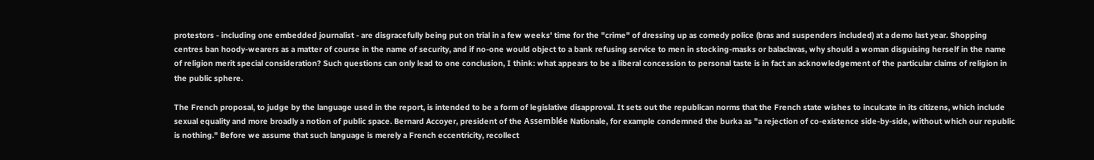protestors - including one embedded journalist - are disgracefully being put on trial in a few weeks' time for the "crime" of dressing up as comedy police (bras and suspenders included) at a demo last year. Shopping centres ban hoody-wearers as a matter of course in the name of security, and if no-one would object to a bank refusing service to men in stocking-masks or balaclavas, why should a woman disguising herself in the name of religion merit special consideration? Such questions can only lead to one conclusion, I think: what appears to be a liberal concession to personal taste is in fact an acknowledgement of the particular claims of religion in the public sphere.

The French proposal, to judge by the language used in the report, is intended to be a form of legislative disapproval. It sets out the republican norms that the French state wishes to inculcate in its citizens, which include sexual equality and more broadly a notion of public space. Bernard Accoyer, president of the Assemblée Nationale, for example condemned the burka as "a rejection of co-existence side-by-side, without which our republic is nothing." Before we assume that such language is merely a French eccentricity, recollect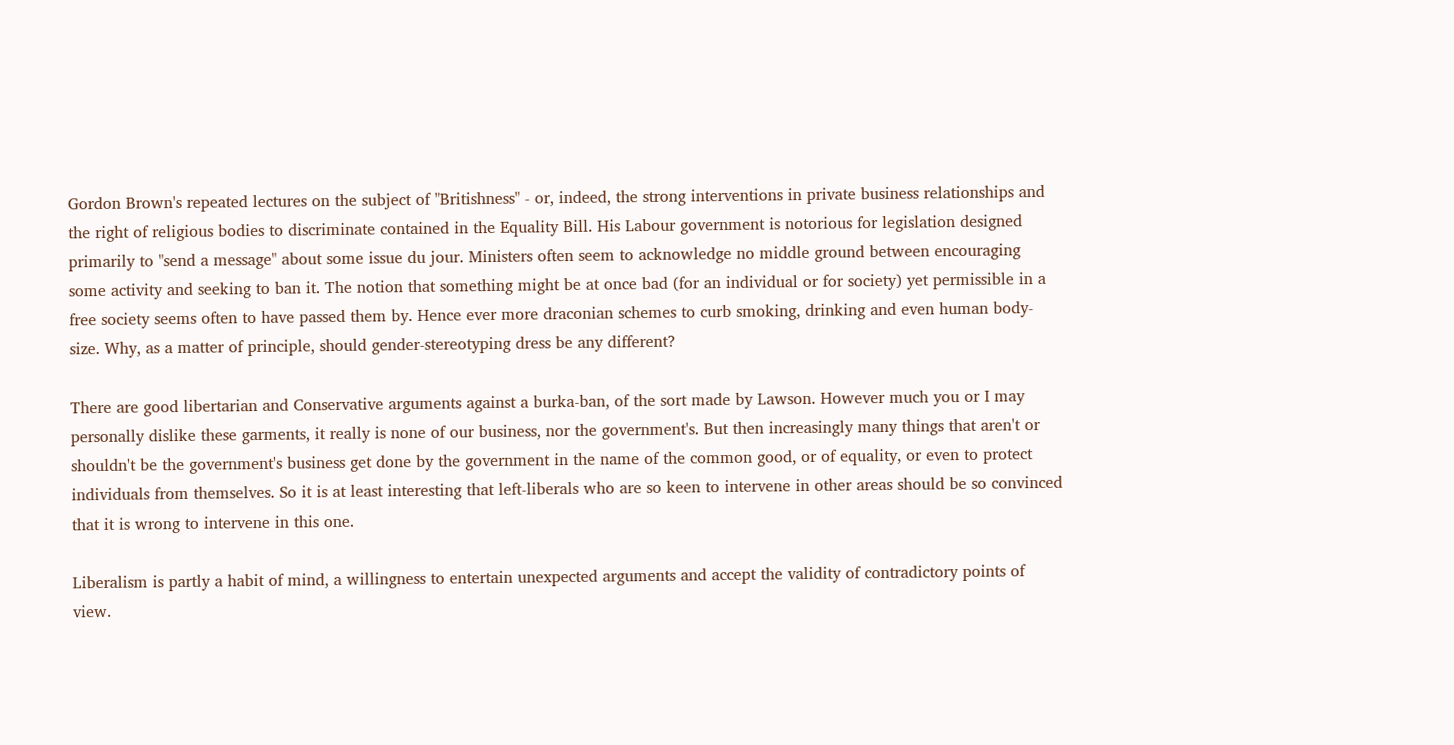Gordon Brown's repeated lectures on the subject of "Britishness" - or, indeed, the strong interventions in private business relationships and the right of religious bodies to discriminate contained in the Equality Bill. His Labour government is notorious for legislation designed primarily to "send a message" about some issue du jour. Ministers often seem to acknowledge no middle ground between encouraging some activity and seeking to ban it. The notion that something might be at once bad (for an individual or for society) yet permissible in a free society seems often to have passed them by. Hence ever more draconian schemes to curb smoking, drinking and even human body-size. Why, as a matter of principle, should gender-stereotyping dress be any different?

There are good libertarian and Conservative arguments against a burka-ban, of the sort made by Lawson. However much you or I may personally dislike these garments, it really is none of our business, nor the government's. But then increasingly many things that aren't or shouldn't be the government's business get done by the government in the name of the common good, or of equality, or even to protect individuals from themselves. So it is at least interesting that left-liberals who are so keen to intervene in other areas should be so convinced that it is wrong to intervene in this one.

Liberalism is partly a habit of mind, a willingness to entertain unexpected arguments and accept the validity of contradictory points of view.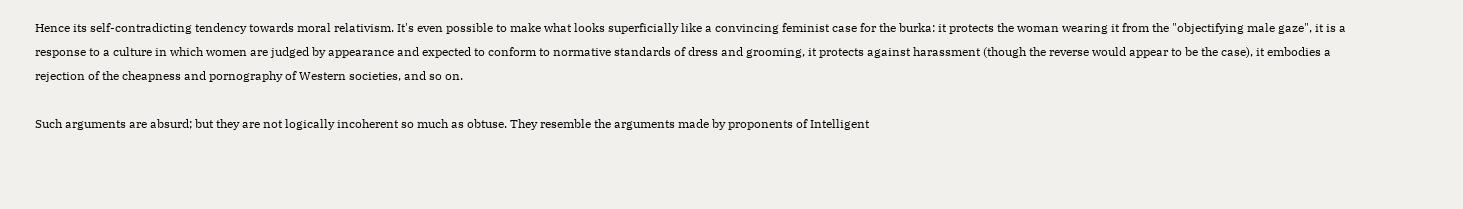Hence its self-contradicting tendency towards moral relativism. It's even possible to make what looks superficially like a convincing feminist case for the burka: it protects the woman wearing it from the "objectifying male gaze", it is a response to a culture in which women are judged by appearance and expected to conform to normative standards of dress and grooming, it protects against harassment (though the reverse would appear to be the case), it embodies a rejection of the cheapness and pornography of Western societies, and so on.

Such arguments are absurd; but they are not logically incoherent so much as obtuse. They resemble the arguments made by proponents of Intelligent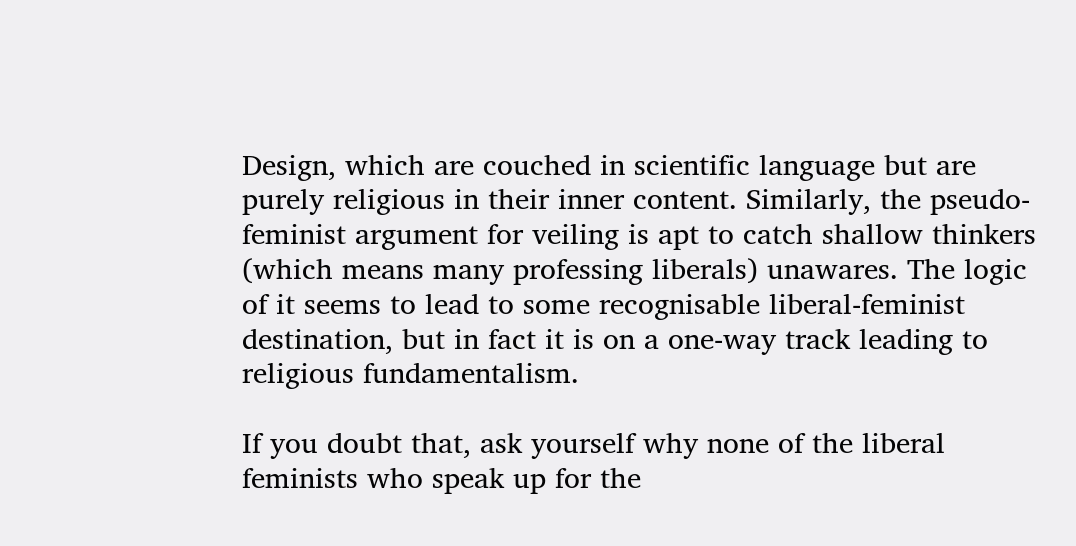Design, which are couched in scientific language but are purely religious in their inner content. Similarly, the pseudo-feminist argument for veiling is apt to catch shallow thinkers (which means many professing liberals) unawares. The logic of it seems to lead to some recognisable liberal-feminist destination, but in fact it is on a one-way track leading to religious fundamentalism.

If you doubt that, ask yourself why none of the liberal feminists who speak up for the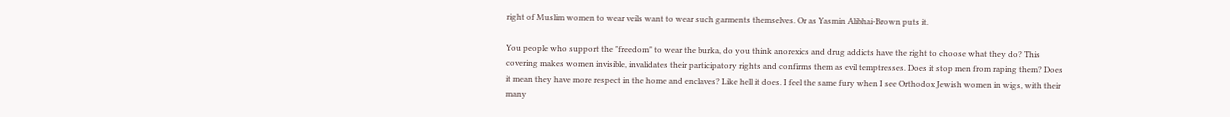right of Muslim women to wear veils want to wear such garments themselves. Or as Yasmin Alibhai-Brown puts it.

You people who support the "freedom" to wear the burka, do you think anorexics and drug addicts have the right to choose what they do? This covering makes women invisible, invalidates their participatory rights and confirms them as evil temptresses. Does it stop men from raping them? Does it mean they have more respect in the home and enclaves? Like hell it does. I feel the same fury when I see Orthodox Jewish women in wigs, with their many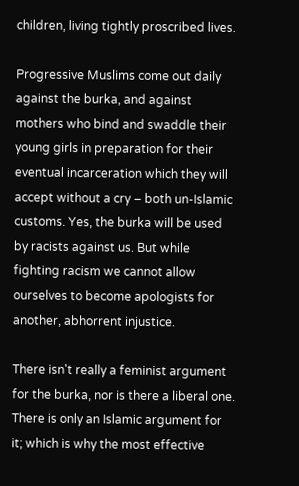children, living tightly proscribed lives.

Progressive Muslims come out daily against the burka, and against mothers who bind and swaddle their young girls in preparation for their eventual incarceration which they will accept without a cry – both un-Islamic customs. Yes, the burka will be used by racists against us. But while fighting racism we cannot allow ourselves to become apologists for another, abhorrent injustice.

There isn't really a feminist argument for the burka, nor is there a liberal one. There is only an Islamic argument for it; which is why the most effective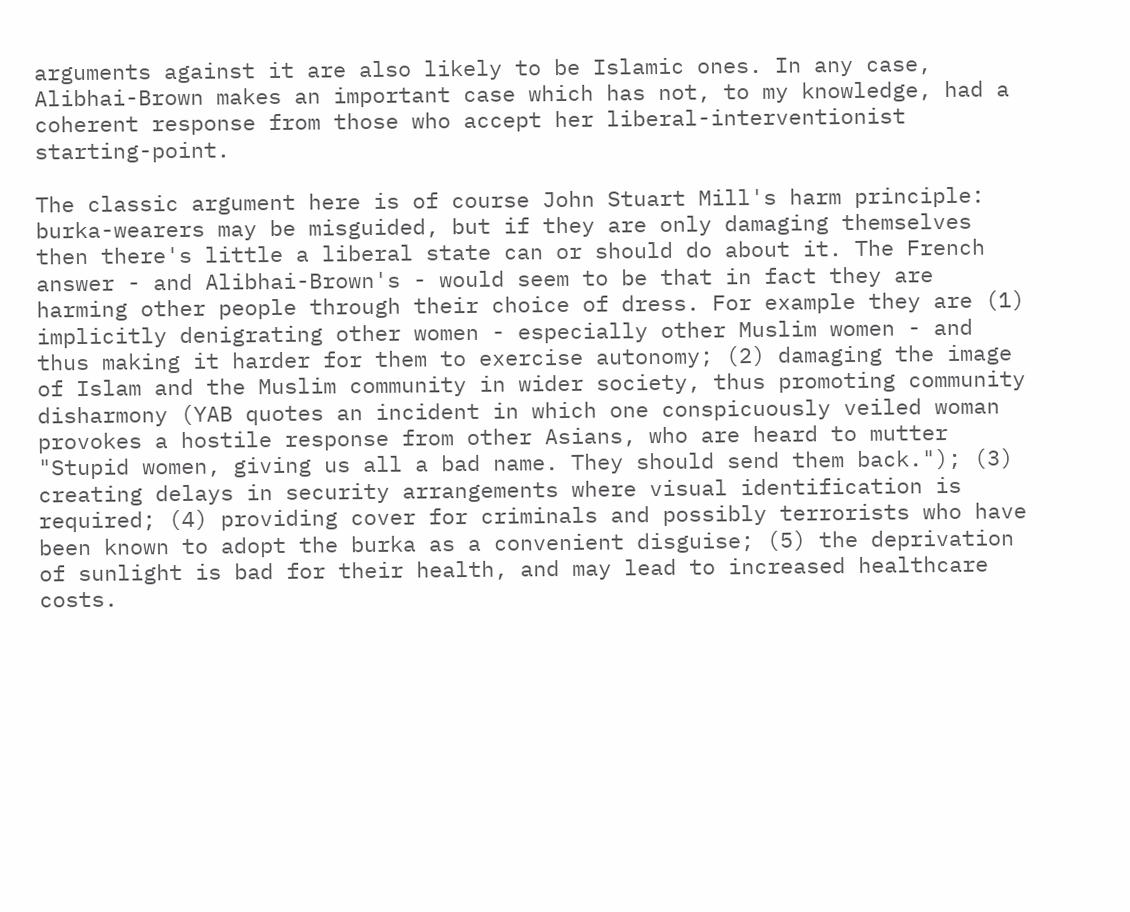arguments against it are also likely to be Islamic ones. In any case, Alibhai-Brown makes an important case which has not, to my knowledge, had a coherent response from those who accept her liberal-interventionist starting-point.

The classic argument here is of course John Stuart Mill's harm principle: burka-wearers may be misguided, but if they are only damaging themselves then there's little a liberal state can or should do about it. The French answer - and Alibhai-Brown's - would seem to be that in fact they are harming other people through their choice of dress. For example they are (1) implicitly denigrating other women - especially other Muslim women - and thus making it harder for them to exercise autonomy; (2) damaging the image of Islam and the Muslim community in wider society, thus promoting community disharmony (YAB quotes an incident in which one conspicuously veiled woman provokes a hostile response from other Asians, who are heard to mutter "Stupid women, giving us all a bad name. They should send them back."); (3) creating delays in security arrangements where visual identification is required; (4) providing cover for criminals and possibly terrorists who have been known to adopt the burka as a convenient disguise; (5) the deprivation of sunlight is bad for their health, and may lead to increased healthcare costs.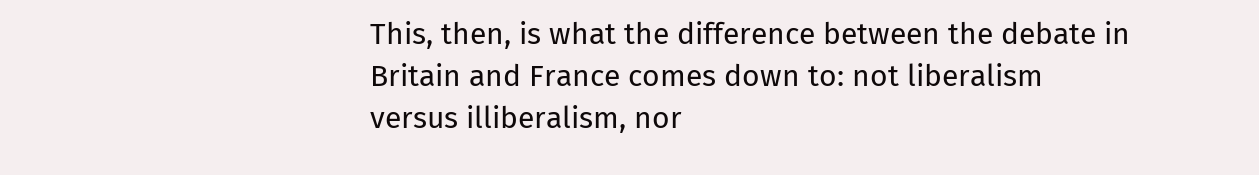This, then, is what the difference between the debate in Britain and France comes down to: not liberalism versus illiberalism, nor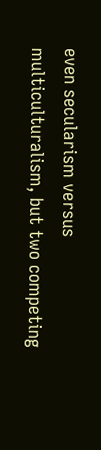even secularism versus multiculturalism, but two competing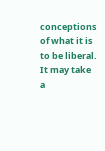conceptions of what it is to be liberal. It may take a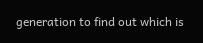generation to find out which is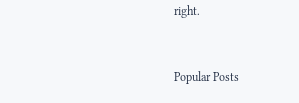right.


Popular Posts